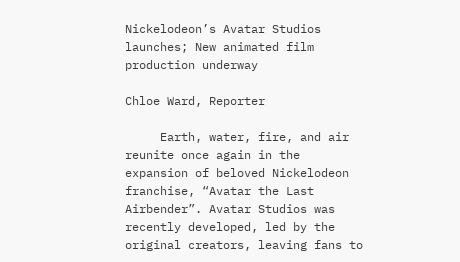Nickelodeon’s Avatar Studios launches; New animated film production underway

Chloe Ward, Reporter

     Earth, water, fire, and air reunite once again in the expansion of beloved Nickelodeon franchise, “Avatar the Last Airbender”. Avatar Studios was recently developed, led by the original creators, leaving fans to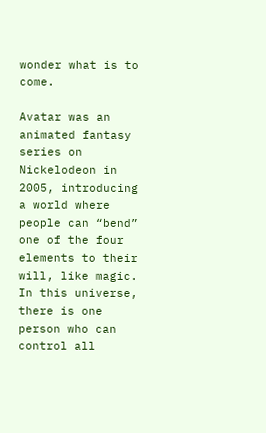wonder what is to come.

Avatar was an animated fantasy series on Nickelodeon in 2005, introducing a world where people can “bend” one of the four elements to their will, like magic. In this universe, there is one person who can control all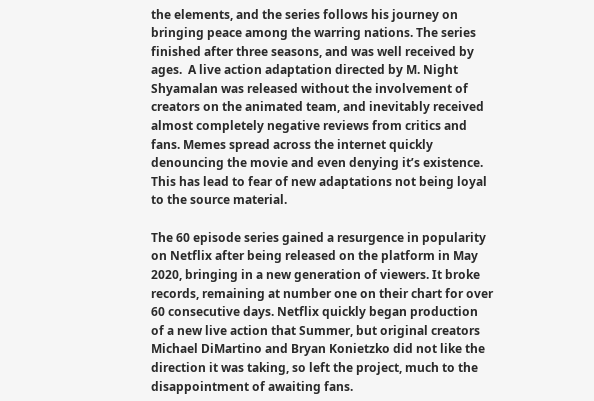the elements, and the series follows his journey on bringing peace among the warring nations. The series finished after three seasons, and was well received by ages.  A live action adaptation directed by M. Night Shyamalan was released without the involvement of creators on the animated team, and inevitably received almost completely negative reviews from critics and fans. Memes spread across the internet quickly denouncing the movie and even denying it’s existence. This has lead to fear of new adaptations not being loyal to the source material.

The 60 episode series gained a resurgence in popularity on Netflix after being released on the platform in May 2020, bringing in a new generation of viewers. It broke records, remaining at number one on their chart for over 60 consecutive days. Netflix quickly began production of a new live action that Summer, but original creators Michael DiMartino and Bryan Konietzko did not like the direction it was taking, so left the project, much to the disappointment of awaiting fans.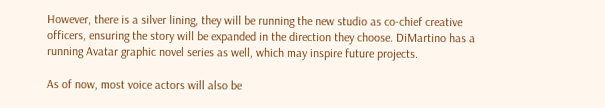However, there is a silver lining, they will be running the new studio as co-chief creative officers, ensuring the story will be expanded in the direction they choose. DiMartino has a running Avatar graphic novel series as well, which may inspire future projects.

As of now, most voice actors will also be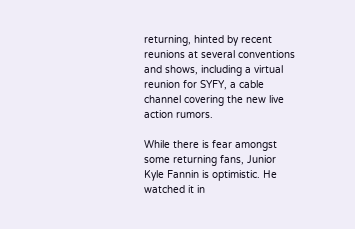returning, hinted by recent reunions at several conventions and shows, including a virtual reunion for SYFY, a cable channel covering the new live action rumors.

While there is fear amongst some returning fans, Junior Kyle Fannin is optimistic. He watched it in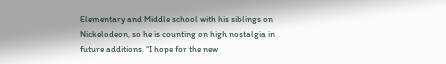Elementary and Middle school with his siblings on Nickelodeon, so he is counting on high nostalgia in future additions. “I hope for the new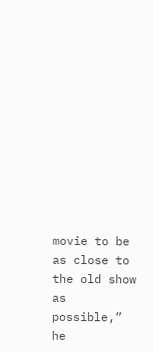movie to be as close to the old show as possible,” he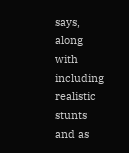says, along with including realistic stunts and as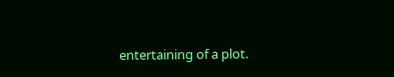entertaining of a plot.